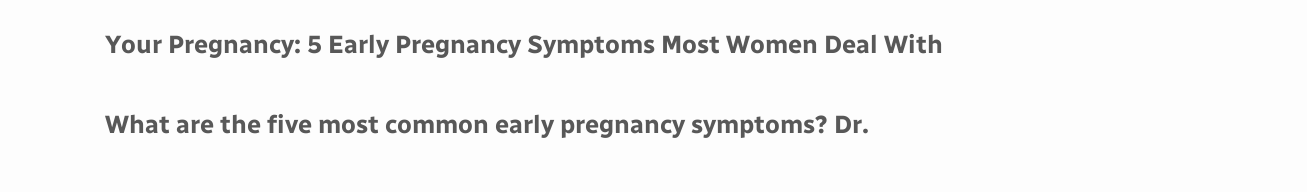Your Pregnancy: 5 Early Pregnancy Symptoms Most Women Deal With

What are the five most common early pregnancy symptoms? Dr.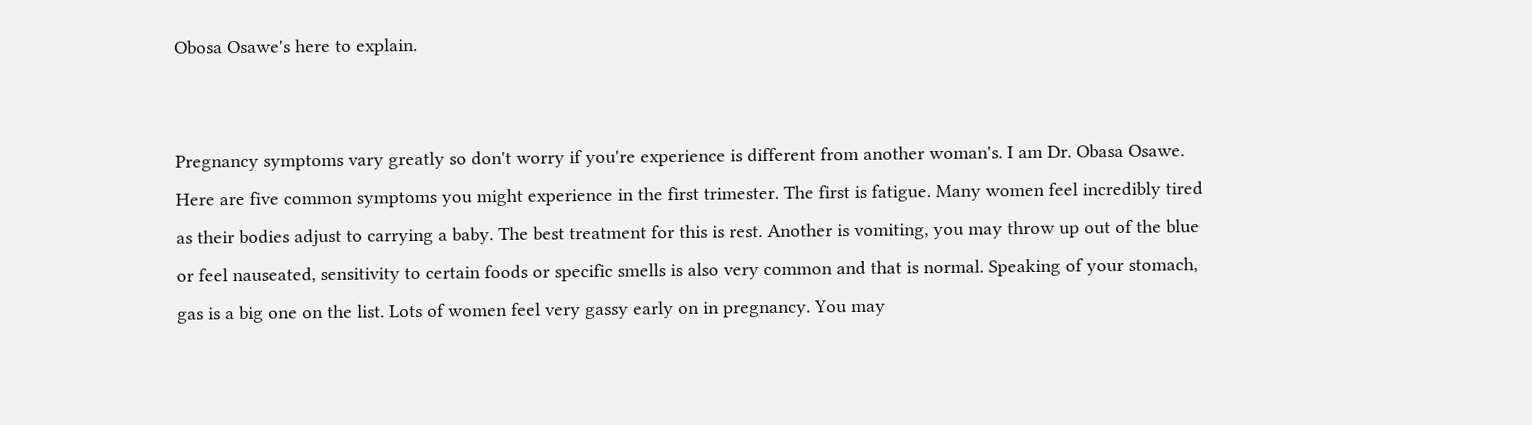Obosa Osawe's here to explain.


Pregnancy symptoms vary greatly so don't worry if you're experience is different from another woman's. I am Dr. Obasa Osawe. Here are five common symptoms you might experience in the first trimester. The first is fatigue. Many women feel incredibly tired as their bodies adjust to carrying a baby. The best treatment for this is rest. Another is vomiting, you may throw up out of the blue or feel nauseated, sensitivity to certain foods or specific smells is also very common and that is normal. Speaking of your stomach, gas is a big one on the list. Lots of women feel very gassy early on in pregnancy. You may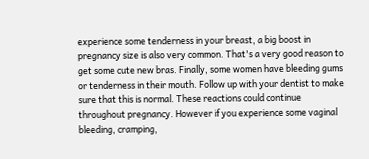experience some tenderness in your breast, a big boost in pregnancy size is also very common. That's a very good reason to get some cute new bras. Finally, some women have bleeding gums or tenderness in their mouth. Follow up with your dentist to make sure that this is normal. These reactions could continue throughout pregnancy. However if you experience some vaginal bleeding, cramping,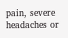pain, severe headaches or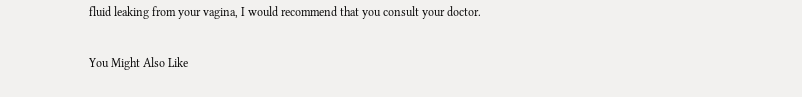fluid leaking from your vagina, I would recommend that you consult your doctor.

You Might Also Like